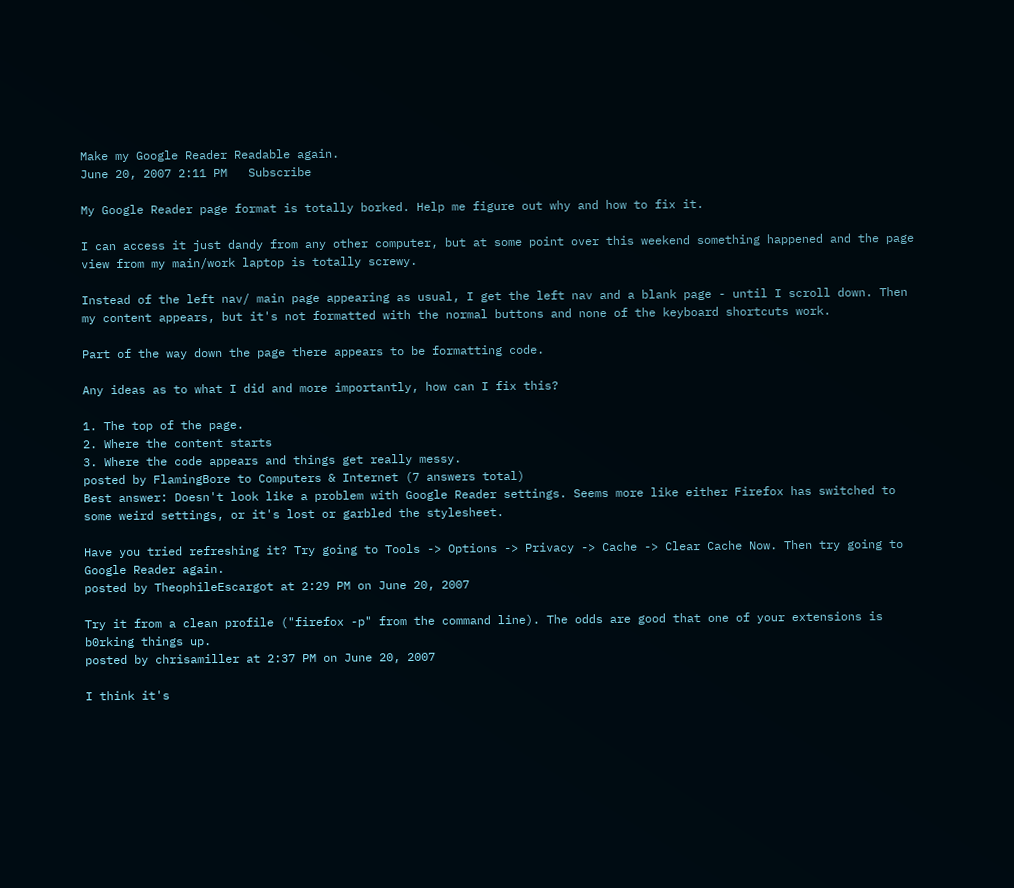Make my Google Reader Readable again.
June 20, 2007 2:11 PM   Subscribe

My Google Reader page format is totally borked. Help me figure out why and how to fix it.

I can access it just dandy from any other computer, but at some point over this weekend something happened and the page view from my main/work laptop is totally screwy.

Instead of the left nav/ main page appearing as usual, I get the left nav and a blank page - until I scroll down. Then my content appears, but it's not formatted with the normal buttons and none of the keyboard shortcuts work.

Part of the way down the page there appears to be formatting code.

Any ideas as to what I did and more importantly, how can I fix this?

1. The top of the page.
2. Where the content starts
3. Where the code appears and things get really messy.
posted by FlamingBore to Computers & Internet (7 answers total)
Best answer: Doesn't look like a problem with Google Reader settings. Seems more like either Firefox has switched to some weird settings, or it's lost or garbled the stylesheet.

Have you tried refreshing it? Try going to Tools -> Options -> Privacy -> Cache -> Clear Cache Now. Then try going to Google Reader again.
posted by TheophileEscargot at 2:29 PM on June 20, 2007

Try it from a clean profile ("firefox -p" from the command line). The odds are good that one of your extensions is b0rking things up.
posted by chrisamiller at 2:37 PM on June 20, 2007

I think it's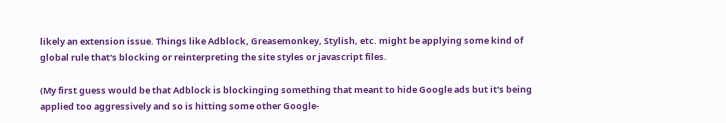likely an extension issue. Things like Adblock, Greasemonkey, Stylish, etc. might be applying some kind of global rule that's blocking or reinterpreting the site styles or javascript files.

(My first guess would be that Adblock is blockinging something that meant to hide Google ads but it's being applied too aggressively and so is hitting some other Google-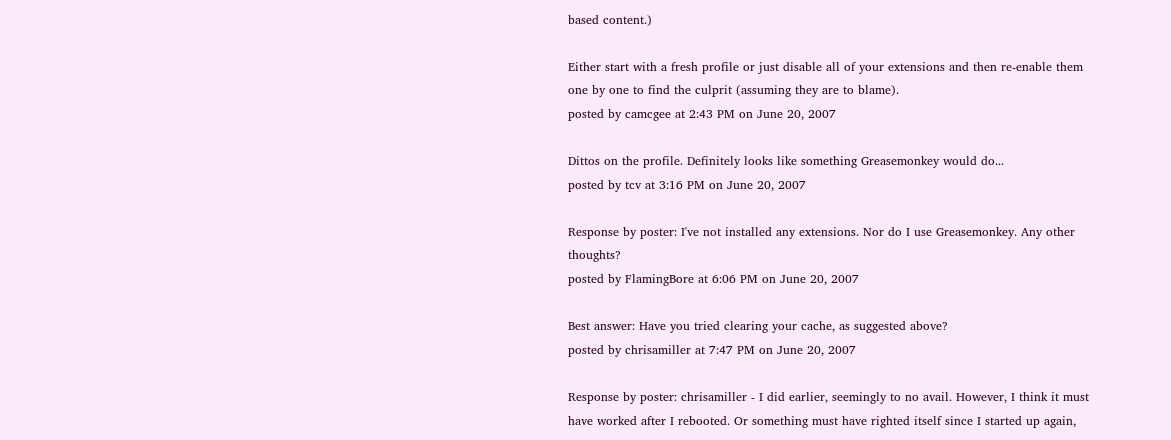based content.)

Either start with a fresh profile or just disable all of your extensions and then re-enable them one by one to find the culprit (assuming they are to blame).
posted by camcgee at 2:43 PM on June 20, 2007

Dittos on the profile. Definitely looks like something Greasemonkey would do...
posted by tcv at 3:16 PM on June 20, 2007

Response by poster: I've not installed any extensions. Nor do I use Greasemonkey. Any other thoughts?
posted by FlamingBore at 6:06 PM on June 20, 2007

Best answer: Have you tried clearing your cache, as suggested above?
posted by chrisamiller at 7:47 PM on June 20, 2007

Response by poster: chrisamiller - I did earlier, seemingly to no avail. However, I think it must have worked after I rebooted. Or something must have righted itself since I started up again,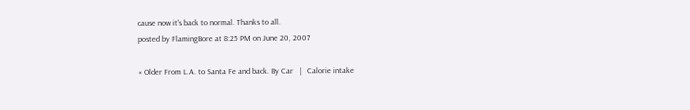cause now it's back to normal. Thanks to all.
posted by FlamingBore at 8:25 PM on June 20, 2007

« Older From L.A. to Santa Fe and back. By Car   |   Calorie intake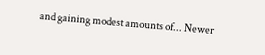and gaining modest amounts of... Newer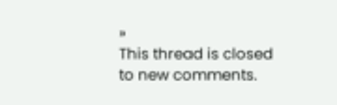»
This thread is closed to new comments.